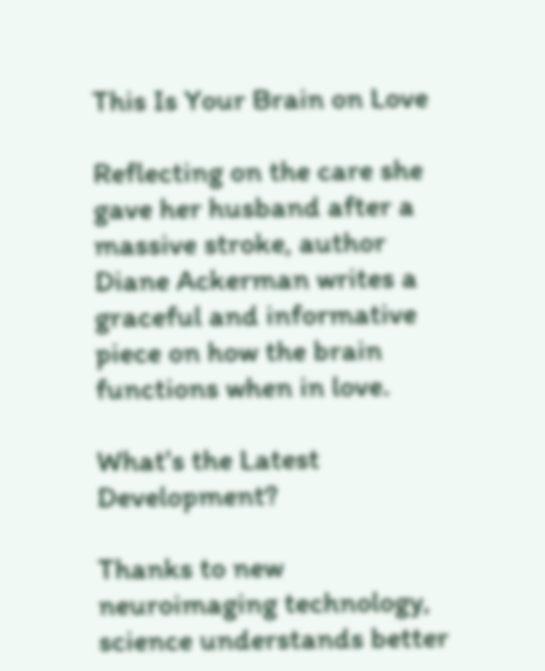This Is Your Brain on Love

Reflecting on the care she gave her husband after a massive stroke, author Diane Ackerman writes a graceful and informative piece on how the brain functions when in love.

What's the Latest Development?

Thanks to new neuroimaging technology, science understands better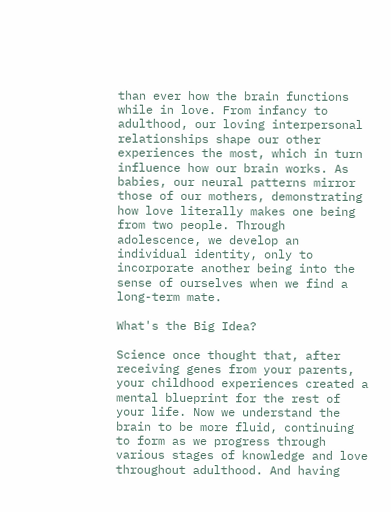than ever how the brain functions while in love. From infancy to adulthood, our loving interpersonal relationships shape our other experiences the most, which in turn influence how our brain works. As babies, our neural patterns mirror those of our mothers, demonstrating how love literally makes one being from two people. Through adolescence, we develop an individual identity, only to incorporate another being into the sense of ourselves when we find a long-term mate.

What's the Big Idea?

Science once thought that, after receiving genes from your parents, your childhood experiences created a mental blueprint for the rest of your life. Now we understand the brain to be more fluid, continuing to form as we progress through various stages of knowledge and love throughout adulthood. And having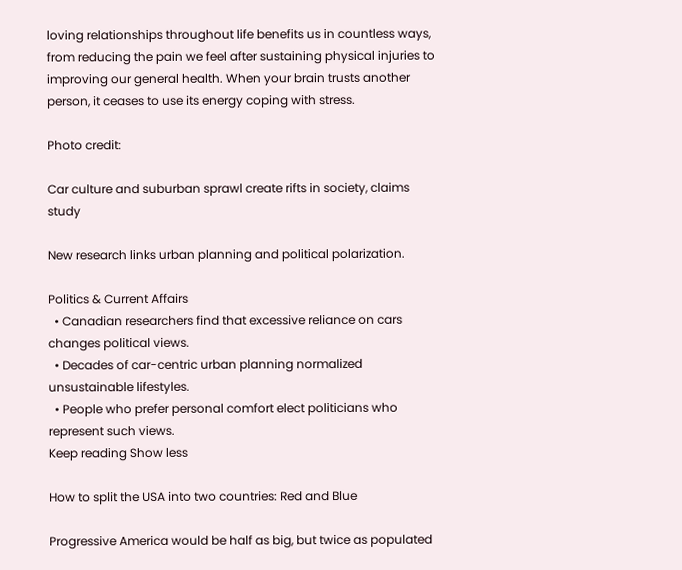loving relationships throughout life benefits us in countless ways, from reducing the pain we feel after sustaining physical injuries to improving our general health. When your brain trusts another person, it ceases to use its energy coping with stress.

Photo credit:

Car culture and suburban sprawl create rifts in society, claims study

New research links urban planning and political polarization.

Politics & Current Affairs
  • Canadian researchers find that excessive reliance on cars changes political views.
  • Decades of car-centric urban planning normalized unsustainable lifestyles.
  • People who prefer personal comfort elect politicians who represent such views.
Keep reading Show less

How to split the USA into two countries: Red and Blue

Progressive America would be half as big, but twice as populated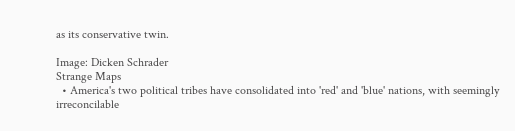as its conservative twin.

Image: Dicken Schrader
Strange Maps
  • America's two political tribes have consolidated into 'red' and 'blue' nations, with seemingly irreconcilable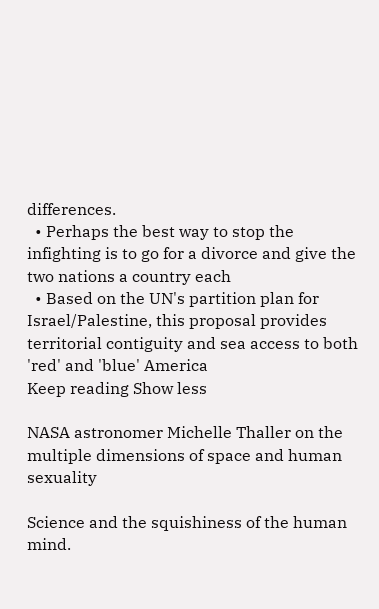differences.
  • Perhaps the best way to stop the infighting is to go for a divorce and give the two nations a country each
  • Based on the UN's partition plan for Israel/Palestine, this proposal provides territorial contiguity and sea access to both 'red' and 'blue' America
Keep reading Show less

NASA astronomer Michelle Thaller on the multiple dimensions of space and human sexuality

Science and the squishiness of the human mind.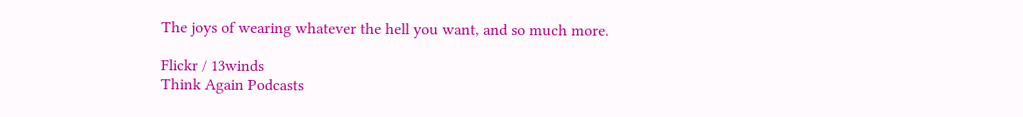The joys of wearing whatever the hell you want, and so much more.

Flickr / 13winds
Think Again Podcasts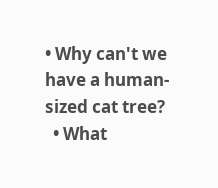• Why can't we have a human-sized cat tree?
  • What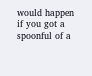would happen if you got a spoonful of a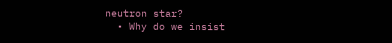neutron star?
  • Why do we insist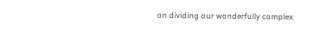on dividing our wonderfully complex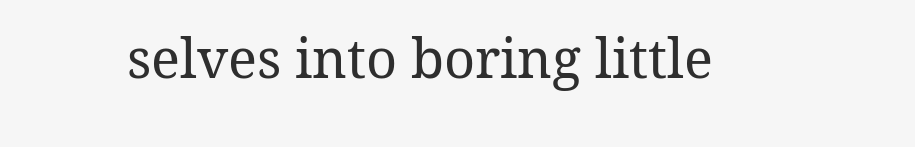selves into boring little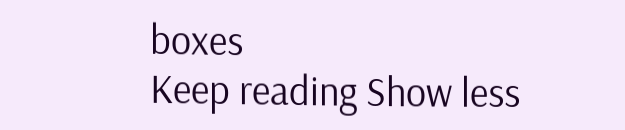boxes
Keep reading Show less